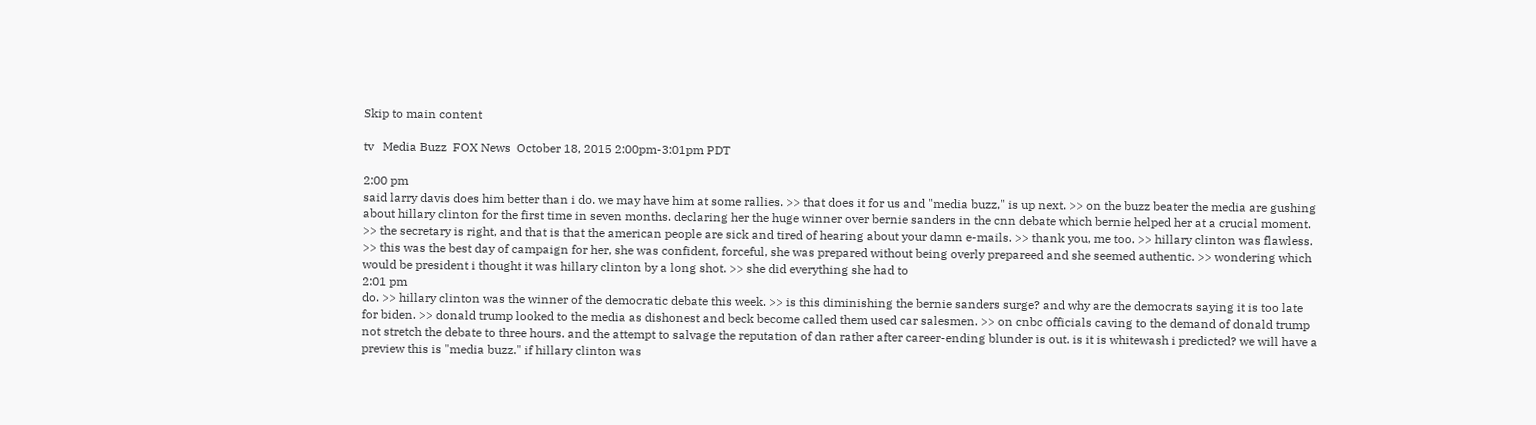Skip to main content

tv   Media Buzz  FOX News  October 18, 2015 2:00pm-3:01pm PDT

2:00 pm
said larry davis does him better than i do. we may have him at some rallies. >> that does it for us and "media buzz," is up next. >> on the buzz beater the media are gushing about hillary clinton for the first time in seven months. declaring her the huge winner over bernie sanders in the cnn debate which bernie helped her at a crucial moment. >> the secretary is right, and that is that the american people are sick and tired of hearing about your damn e-mails. >> thank you, me too. >> hillary clinton was flawless. >> this was the best day of campaign for her, she was confident, forceful, she was prepared without being overly prepareed and she seemed authentic. >> wondering which would be president i thought it was hillary clinton by a long shot. >> she did everything she had to
2:01 pm
do. >> hillary clinton was the winner of the democratic debate this week. >> is this diminishing the bernie sanders surge? and why are the democrats saying it is too late for biden. >> donald trump looked to the media as dishonest and beck become called them used car salesmen. >> on cnbc officials caving to the demand of donald trump not stretch the debate to three hours. and the attempt to salvage the reputation of dan rather after career-ending blunder is out. is it is whitewash i predicted? we will have a preview this is "media buzz." if hillary clinton was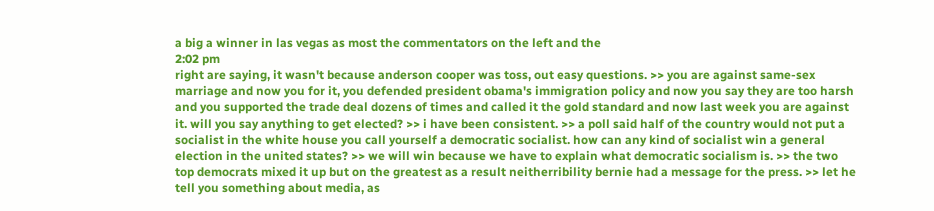a big a winner in las vegas as most the commentators on the left and the
2:02 pm
right are saying, it wasn't because anderson cooper was toss, out easy questions. >> you are against same-sex marriage and now you for it, you defended president obama's immigration policy and now you say they are too harsh and you supported the trade deal dozens of times and called it the gold standard and now last week you are against it. will you say anything to get elected? >> i have been consistent. >> a poll said half of the country would not put a socialist in the white house you call yourself a democratic socialist. how can any kind of socialist win a general election in the united states? >> we will win because we have to explain what democratic socialism is. >> the two top democrats mixed it up but on the greatest as a result neitherribility bernie had a message for the press. >> let he tell you something about media, as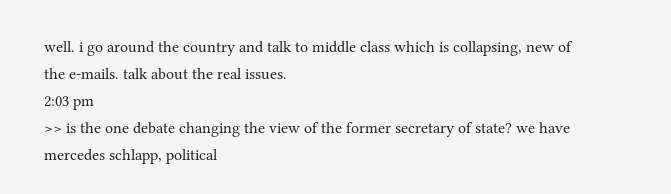well. i go around the country and talk to middle class which is collapsing, new of the e-mails. talk about the real issues.
2:03 pm
>> is the one debate changing the view of the former secretary of state? we have mercedes schlapp, political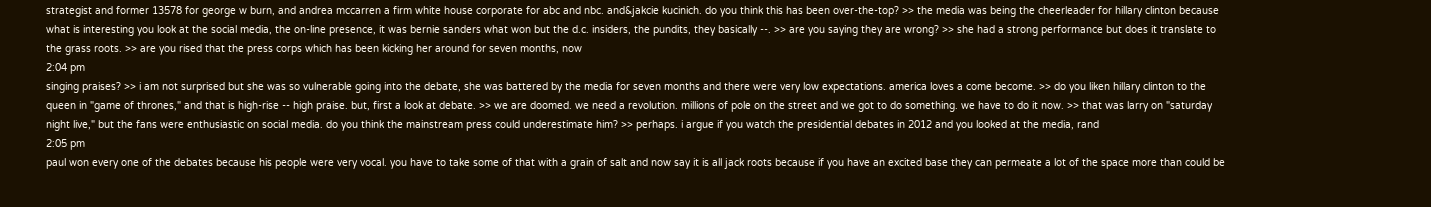strategist and former 13578 for george w burn, and andrea mccarren a firm white house corporate for abc and nbc. and&jakcie kucinich. do you think this has been over-the-top? >> the media was being the cheerleader for hillary clinton because what is interesting you look at the social media, the on-line presence, it was bernie sanders what won but the d.c. insiders, the pundits, they basically --. >> are you saying they are wrong? >> she had a strong performance but does it translate to the grass roots. >> are you rised that the press corps which has been kicking her around for seven months, now
2:04 pm
singing praises? >> i am not surprised but she was so vulnerable going into the debate, she was battered by the media for seven months and there were very low expectations. america loves a come become. >> do you liken hillary clinton to the queen in "game of thrones," and that is high-rise -- high praise. but, first a look at debate. >> we are doomed. we need a revolution. millions of pole on the street and we got to do something. we have to do it now. >> that was larry on "saturday night live," but the fans were enthusiastic on social media. do you think the mainstream press could underestimate him? >> perhaps. i argue if you watch the presidential debates in 2012 and you looked at the media, rand
2:05 pm
paul won every one of the debates because his people were very vocal. you have to take some of that with a grain of salt and now say it is all jack roots because if you have an excited base they can permeate a lot of the space more than could be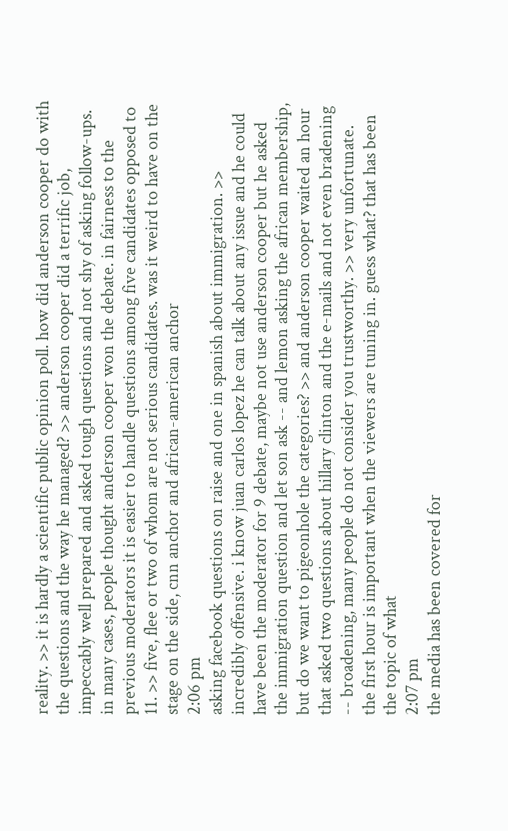reality. >> it is hardly a scientific public opinion poll. how did anderson cooper do with the questions and the way he managed? >> anderson cooper did a terrific job, impeccably well prepared and asked tough questions and not shy of asking follow-ups. in many cases, people thought anderson cooper won the debate. in fairness to the previous moderators it is easier to handle questions among five candidates opposed to 11. >> five, flee or two of whom are not serious candidates. was it weird to have on the stage on the side, cnn anchor and african-american anchor
2:06 pm
asking facebook questions on raise and one in spanish about immigration. >> incredibly offensive. i know juan carlos lopez he can talk about any issue and he could have been the moderator for 9 debate, maybe not use anderson cooper but he asked the immigration question and let son ask -- and lemon asking the african membership, but do we want to pigeonhole the categories? >> and anderson cooper waited an hour that asked two questions about hillary clinton and the e-mails and not even bradening -- broadening, many people do not consider you trustworthy. >> very unfortunate. the first hour is important when the viewers are tuning in. guess what? that has been the topic of what
2:07 pm
the media has been covered for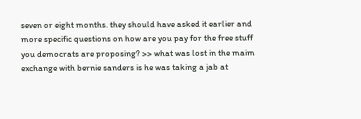seven or eight months. they should have asked it earlier and more specific questions on how are you pay for the free stuff you democrats are proposing? >> what was lost in the maim exchange with bernie sanders is he was taking a jab at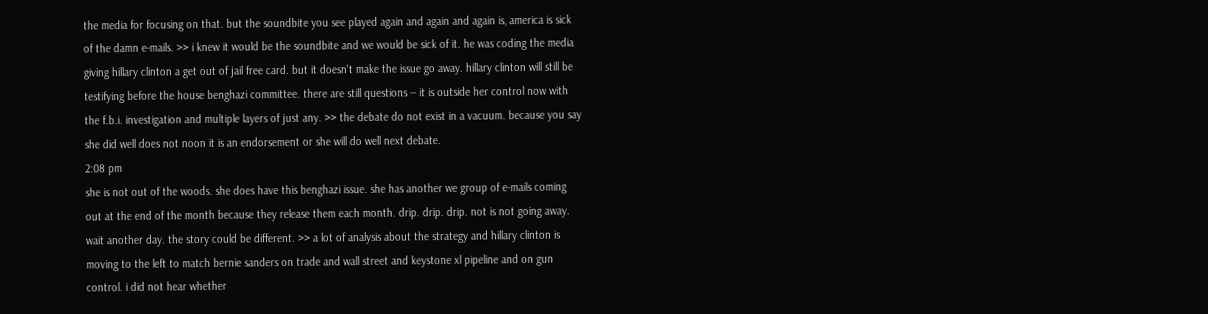the media for focusing on that. but the soundbite you see played again and again and again is, america is sick of the damn e-mails. >> i knew it would be the soundbite and we would be sick of it. he was coding the media giving hillary clinton a get out of jail free card. but it doesn't make the issue go away. hillary clinton will still be testifying before the house benghazi committee. there are still questions -- it is outside her control now with the f.b.i. investigation and multiple layers of just any. >> the debate do not exist in a vacuum. because you say she did well does not noon it is an endorsement or she will do well next debate.
2:08 pm
she is not out of the woods. she does have this benghazi issue. she has another we group of e-mails coming out at the end of the month because they release them each month. drip. drip. drip. not is not going away. wait another day. the story could be different. >> a lot of analysis about the strategy and hillary clinton is moving to the left to match bernie sanders on trade and wall street and keystone xl pipeline and on gun control. i did not hear whether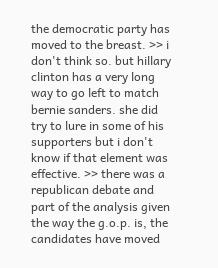the democratic party has moved to the breast. >> i don't think so. but hillary clinton has a very long way to go left to match bernie sanders. she did try to lure in some of his supporters but i don't know if that element was effective. >> there was a republican debate and part of the analysis given the way the g.o.p. is, the candidates have moved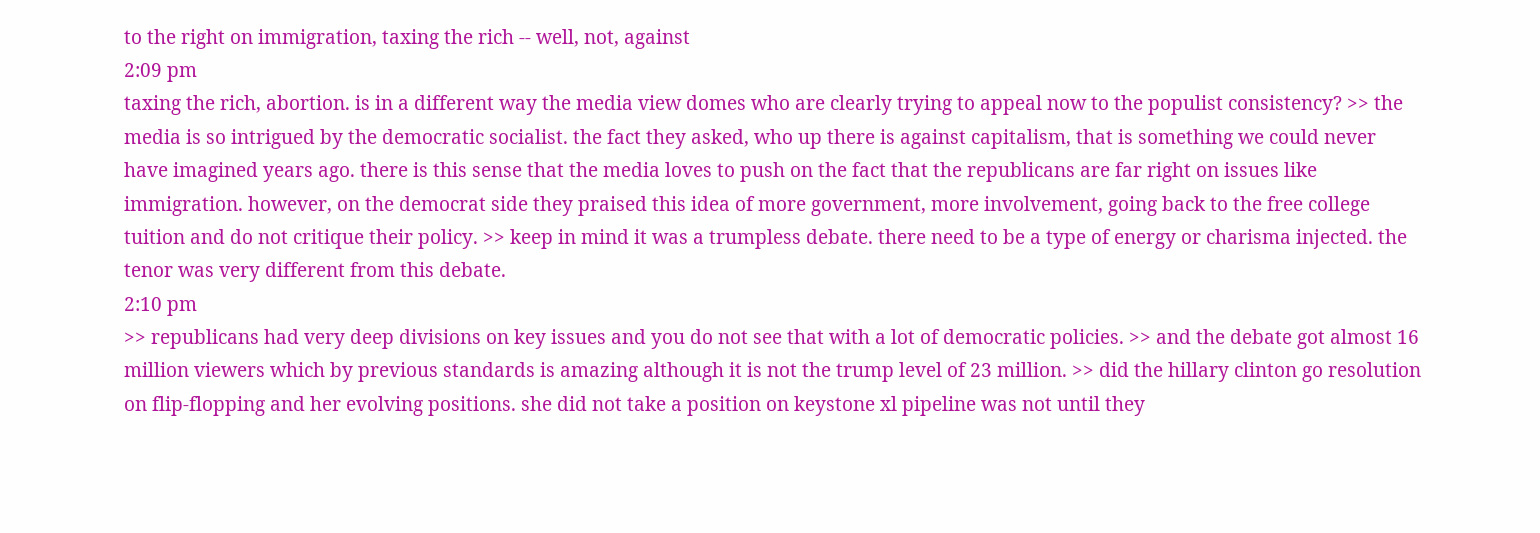to the right on immigration, taxing the rich -- well, not, against
2:09 pm
taxing the rich, abortion. is in a different way the media view domes who are clearly trying to appeal now to the populist consistency? >> the media is so intrigued by the democratic socialist. the fact they asked, who up there is against capitalism, that is something we could never have imagined years ago. there is this sense that the media loves to push on the fact that the republicans are far right on issues like immigration. however, on the democrat side they praised this idea of more government, more involvement, going back to the free college tuition and do not critique their policy. >> keep in mind it was a trumpless debate. there need to be a type of energy or charisma injected. the tenor was very different from this debate.
2:10 pm
>> republicans had very deep divisions on key issues and you do not see that with a lot of democratic policies. >> and the debate got almost 16 million viewers which by previous standards is amazing although it is not the trump level of 23 million. >> did the hillary clinton go resolution on flip-flopping and her evolving positions. she did not take a position on keystone xl pipeline was not until they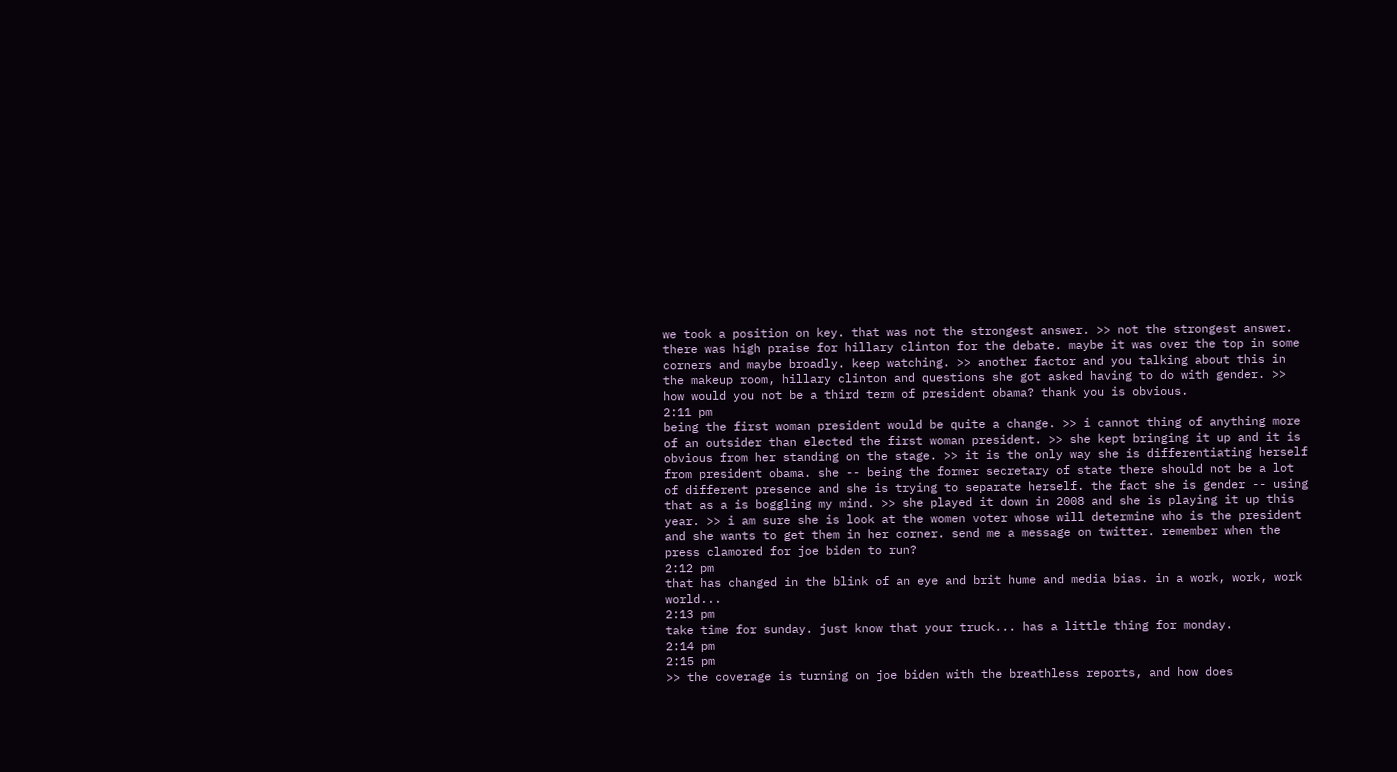we took a position on key. that was not the strongest answer. >> not the strongest answer. there was high praise for hillary clinton for the debate. maybe it was over the top in some corners and maybe broadly. keep watching. >> another factor and you talking about this in the makeup room, hillary clinton and questions she got asked having to do with gender. >> how would you not be a third term of president obama? thank you is obvious.
2:11 pm
being the first woman president would be quite a change. >> i cannot thing of anything more of an outsider than elected the first woman president. >> she kept bringing it up and it is obvious from her standing on the stage. >> it is the only way she is differentiating herself from president obama. she -- being the former secretary of state there should not be a lot of different presence and she is trying to separate herself. the fact she is gender -- using that as a is boggling my mind. >> she played it down in 2008 and she is playing it up this year. >> i am sure she is look at the women voter whose will determine who is the president and she wants to get them in her corner. send me a message on twitter. remember when the press clamored for joe biden to run?
2:12 pm
that has changed in the blink of an eye and brit hume and media bias. in a work, work, work world...
2:13 pm
take time for sunday. just know that your truck... has a little thing for monday.
2:14 pm
2:15 pm
>> the coverage is turning on joe biden with the breathless reports, and how does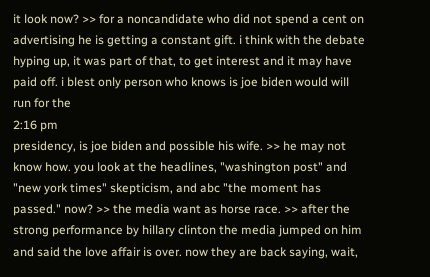it look now? >> for a noncandidate who did not spend a cent on advertising he is getting a constant gift. i think with the debate hyping up, it was part of that, to get interest and it may have paid off. i blest only person who knows is joe biden would will run for the
2:16 pm
presidency, is joe biden and possible his wife. >> he may not know how. you look at the headlines, "washington post" and "new york times" skepticism, and abc "the moment has passed." now? >> the media want as horse race. >> after the strong performance by hillary clinton the media jumped on him and said the love affair is over. now they are back saying, wait,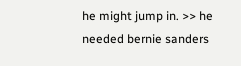he might jump in. >> he needed bernie sanders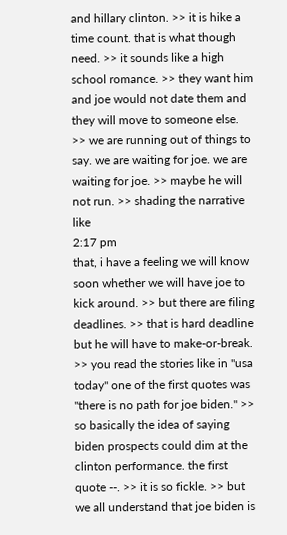and hillary clinton. >> it is hike a time count. that is what though need. >> it sounds like a high school romance. >> they want him and joe would not date them and they will move to someone else. >> we are running out of things to say. we are waiting for joe. we are waiting for joe. >> maybe he will not run. >> shading the narrative like
2:17 pm
that, i have a feeling we will know soon whether we will have joe to kick around. >> but there are filing deadlines. >> that is hard deadline but he will have to make-or-break. >> you read the stories like in "usa today" one of the first quotes was "there is no path for joe biden." >> so basically the idea of saying biden prospects could dim at the clinton performance. the first quote --. >> it is so fickle. >> but we all understand that joe biden is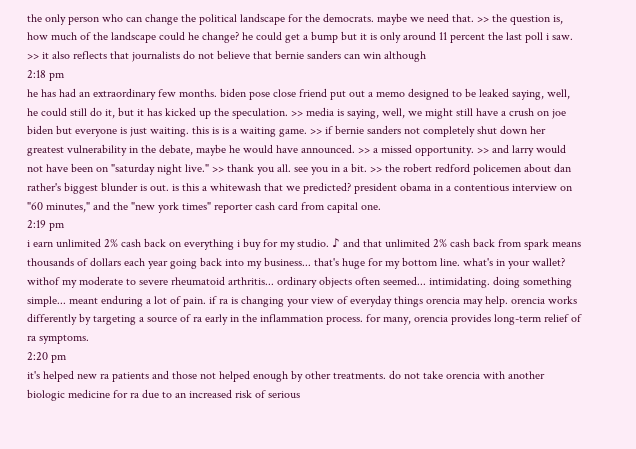the only person who can change the political landscape for the democrats. maybe we need that. >> the question is, how much of the landscape could he change? he could get a bump but it is only around 11 percent the last poll i saw. >> it also reflects that journalists do not believe that bernie sanders can win although
2:18 pm
he has had an extraordinary few months. biden pose close friend put out a memo designed to be leaked saying, well, he could still do it, but it has kicked up the speculation. >> media is saying, well, we might still have a crush on joe biden but everyone is just waiting. this is is a waiting game. >> if bernie sanders not completely shut down her greatest vulnerability in the debate, maybe he would have announced. >> a missed opportunity. >> and larry would not have been on "saturday night live." >> thank you all. see you in a bit. >> the robert redford policemen about dan rather's biggest blunder is out. is this a whitewash that we predicted? president obama in a contentious interview on "60 minutes," and the "new york times" reporter cash card from capital one.
2:19 pm
i earn unlimited 2% cash back on everything i buy for my studio. ♪ and that unlimited 2% cash back from spark means thousands of dollars each year going back into my business... that's huge for my bottom line. what's in your wallet? withof my moderate to severe rheumatoid arthritis... ordinary objects often seemed... intimidating. doing something simple... meant enduring a lot of pain. if ra is changing your view of everyday things orencia may help. orencia works differently by targeting a source of ra early in the inflammation process. for many, orencia provides long-term relief of ra symptoms.
2:20 pm
it's helped new ra patients and those not helped enough by other treatments. do not take orencia with another biologic medicine for ra due to an increased risk of serious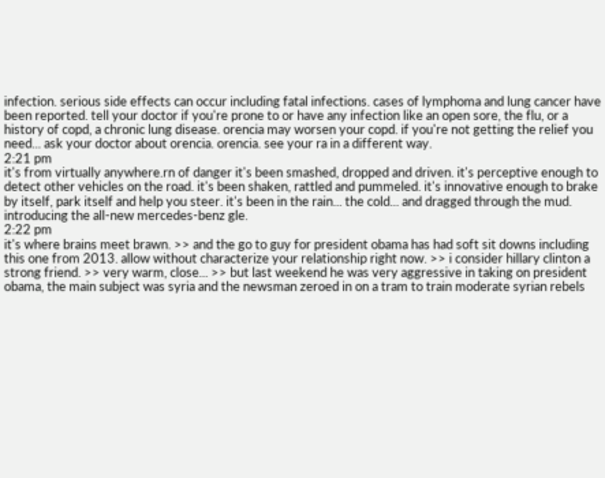infection. serious side effects can occur including fatal infections. cases of lymphoma and lung cancer have been reported. tell your doctor if you're prone to or have any infection like an open sore, the flu, or a history of copd, a chronic lung disease. orencia may worsen your copd. if you're not getting the relief you need... ask your doctor about orencia. orencia. see your ra in a different way.
2:21 pm
it's from virtually anywhere.rn of danger it's been smashed, dropped and driven. it's perceptive enough to detect other vehicles on the road. it's been shaken, rattled and pummeled. it's innovative enough to brake by itself, park itself and help you steer. it's been in the rain... the cold... and dragged through the mud. introducing the all-new mercedes-benz gle.
2:22 pm
it's where brains meet brawn. >> and the go to guy for president obama has had soft sit downs including this one from 2013. allow without characterize your relationship right now. >> i consider hillary clinton a strong friend. >> very warm, close... >> but last weekend he was very aggressive in taking on president obama, the main subject was syria and the newsman zeroed in on a tram to train moderate syrian rebels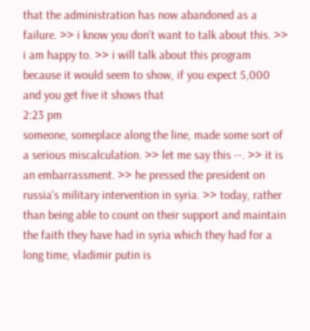that the administration has now abandoned as a failure. >> i know you don't want to talk about this. >> i am happy to. >> i will talk about this program because it would seem to show, if you expect 5,000 and you get five it shows that
2:23 pm
someone, someplace along the line, made some sort of a serious miscalculation. >> let me say this --. >> it is an embarrassment. >> he pressed the president on russia's military intervention in syria. >> today, rather than being able to count on their support and maintain the faith they have had in syria which they had for a long time, vladimir putin is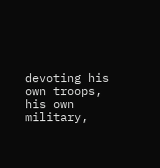devoting his own troops, his own military,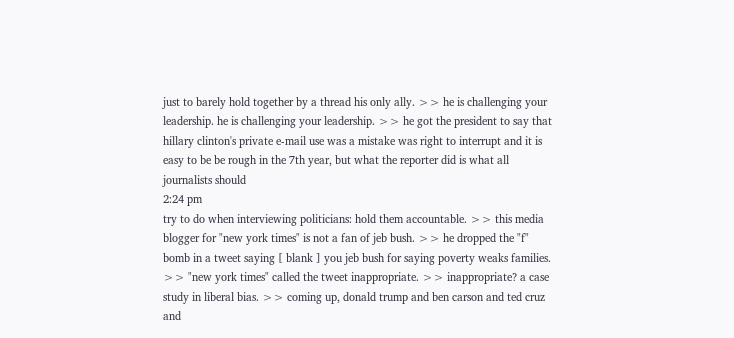just to barely hold together by a thread his only ally. >> he is challenging your leadership. he is challenging your leadership. >> he got the president to say that hillary clinton's private e-mail use was a mistake was right to interrupt and it is easy to be be rough in the 7th year, but what the reporter did is what all journalists should
2:24 pm
try to do when interviewing politicians: hold them accountable. >> this media blogger for "new york times" is not a fan of jeb bush. >> he dropped the "f" bomb in a tweet saying [ blank ] you jeb bush for saying poverty weaks families. >> "new york times" called the tweet inappropriate. >> inappropriate? a case study in liberal bias. >> coming up, donald trump and ben carson and ted cruz and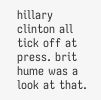hillary clinton all tick off at press. brit hume was a look at that.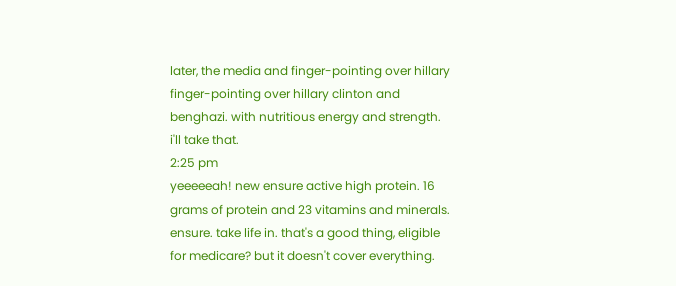later, the media and finger-pointing over hillary finger-pointing over hillary clinton and benghazi. with nutritious energy and strength. i'll take that.
2:25 pm
yeeeeeah! new ensure active high protein. 16 grams of protein and 23 vitamins and minerals. ensure. take life in. that's a good thing, eligible for medicare? but it doesn't cover everything.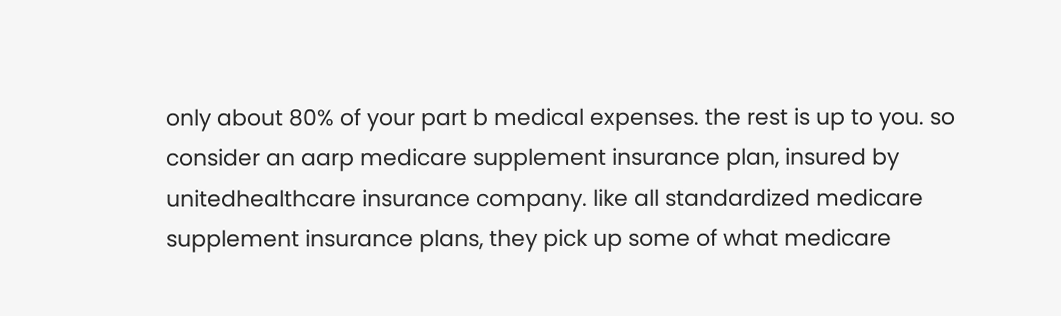only about 80% of your part b medical expenses. the rest is up to you. so consider an aarp medicare supplement insurance plan, insured by unitedhealthcare insurance company. like all standardized medicare supplement insurance plans, they pick up some of what medicare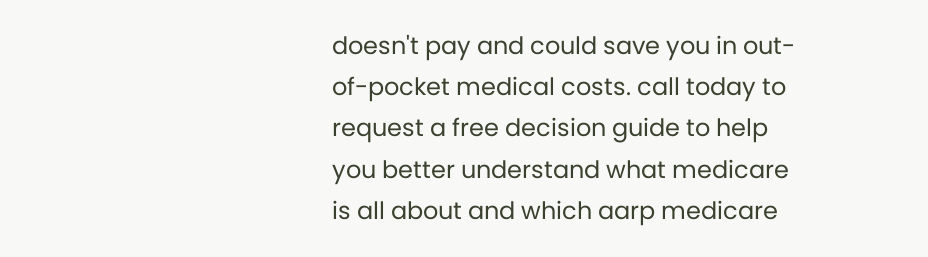doesn't pay and could save you in out-of-pocket medical costs. call today to request a free decision guide to help you better understand what medicare is all about and which aarp medicare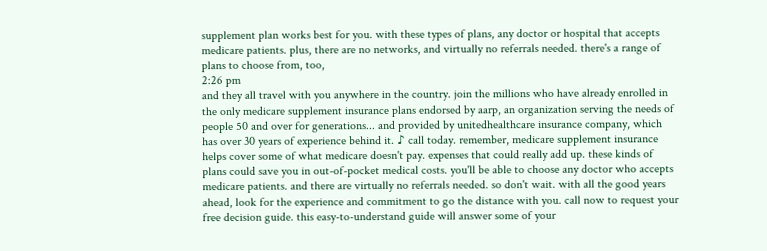supplement plan works best for you. with these types of plans, any doctor or hospital that accepts medicare patients. plus, there are no networks, and virtually no referrals needed. there's a range of plans to choose from, too,
2:26 pm
and they all travel with you anywhere in the country. join the millions who have already enrolled in the only medicare supplement insurance plans endorsed by aarp, an organization serving the needs of people 50 and over for generations... and provided by unitedhealthcare insurance company, which has over 30 years of experience behind it. ♪ call today. remember, medicare supplement insurance helps cover some of what medicare doesn't pay. expenses that could really add up. these kinds of plans could save you in out-of-pocket medical costs. you'll be able to choose any doctor who accepts medicare patients. and there are virtually no referrals needed. so don't wait. with all the good years ahead, look for the experience and commitment to go the distance with you. call now to request your free decision guide. this easy-to-understand guide will answer some of your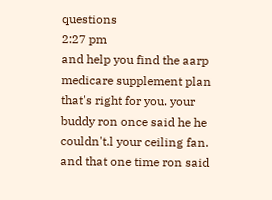questions
2:27 pm
and help you find the aarp medicare supplement plan that's right for you. your buddy ron once said he he couldn't.l your ceiling fan. and that one time ron said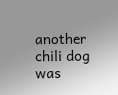another chili dog was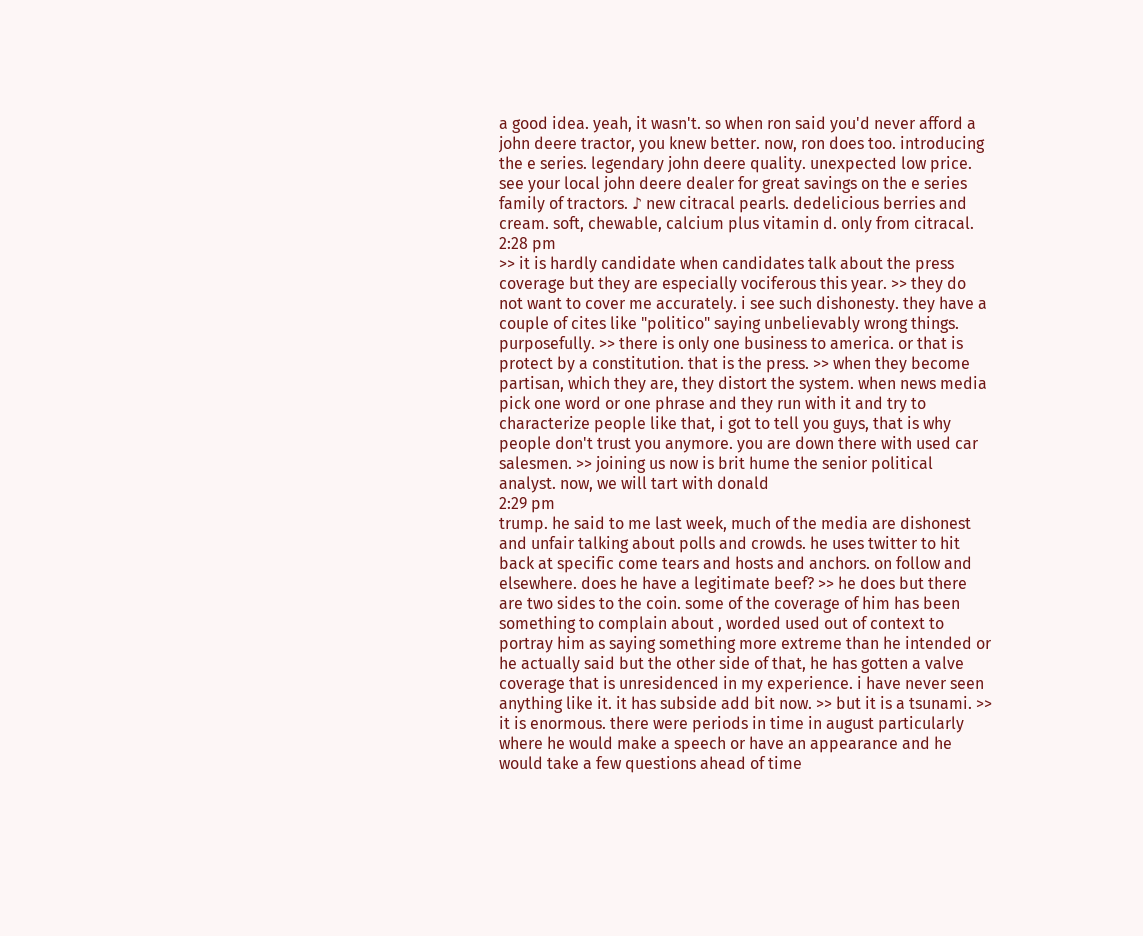a good idea. yeah, it wasn't. so when ron said you'd never afford a john deere tractor, you knew better. now, ron does too. introducing the e series. legendary john deere quality. unexpected low price. see your local john deere dealer for great savings on the e series family of tractors. ♪ new citracal pearls. dedelicious berries and cream. soft, chewable, calcium plus vitamin d. only from citracal.
2:28 pm
>> it is hardly candidate when candidates talk about the press coverage but they are especially vociferous this year. >> they do not want to cover me accurately. i see such dishonesty. they have a couple of cites like "politico" saying unbelievably wrong things. purposefully. >> there is only one business to america. or that is protect by a constitution. that is the press. >> when they become partisan, which they are, they distort the system. when news media pick one word or one phrase and they run with it and try to characterize people like that, i got to tell you guys, that is why people don't trust you anymore. you are down there with used car salesmen. >> joining us now is brit hume the senior political analyst. now, we will tart with donald
2:29 pm
trump. he said to me last week, much of the media are dishonest and unfair talking about polls and crowds. he uses twitter to hit back at specific come tears and hosts and anchors. on follow and elsewhere. does he have a legitimate beef? >> he does but there are two sides to the coin. some of the coverage of him has been something to complain about , worded used out of context to portray him as saying something more extreme than he intended or he actually said but the other side of that, he has gotten a valve coverage that is unresidenced in my experience. i have never seen anything like it. it has subside add bit now. >> but it is a tsunami. >> it is enormous. there were periods in time in august particularly where he would make a speech or have an appearance and he would take a few questions ahead of time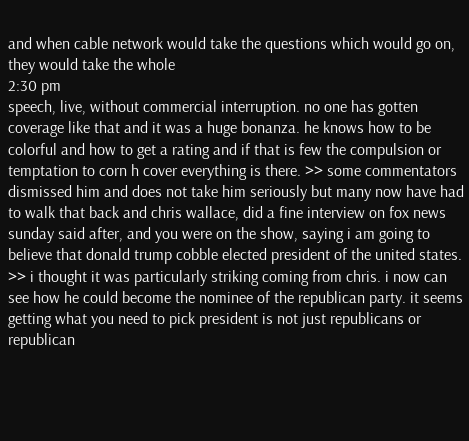and when cable network would take the questions which would go on, they would take the whole
2:30 pm
speech, live, without commercial interruption. no one has gotten coverage like that and it was a huge bonanza. he knows how to be colorful and how to get a rating and if that is few the compulsion or temptation to corn h cover everything is there. >> some commentators dismissed him and does not take him seriously but many now have had to walk that back and chris wallace, did a fine interview on fox news sunday said after, and you were on the show, saying i am going to believe that donald trump cobble elected president of the united states. >> i thought it was particularly striking coming from chris. i now can see how he could become the nominee of the republican party. it seems getting what you need to pick president is not just republicans or republican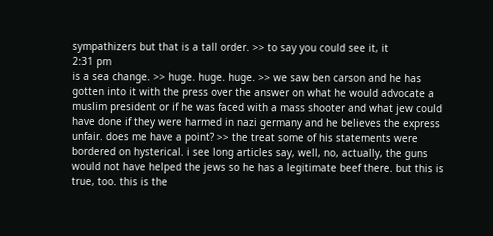sympathizers but that is a tall order. >> to say you could see it, it
2:31 pm
is a sea change. >> huge. huge. huge. >> we saw ben carson and he has gotten into it with the press over the answer on what he would advocate a muslim president or if he was faced with a mass shooter and what jew could have done if they were harmed in nazi germany and he believes the express unfair. does me have a point? >> the treat some of his statements were bordered on hysterical. i see long articles say, well, no, actually, the guns would not have helped the jews so he has a legitimate beef there. but this is true, too. this is the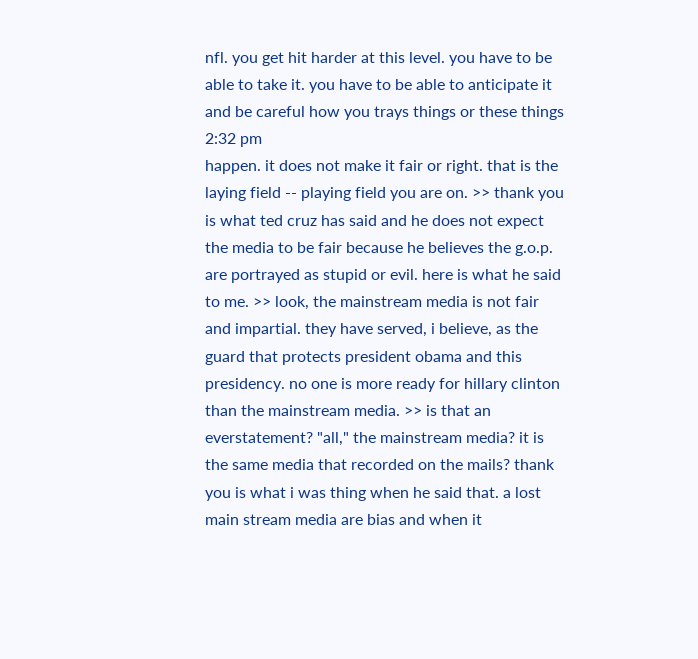nfl. you get hit harder at this level. you have to be able to take it. you have to be able to anticipate it and be careful how you trays things or these things
2:32 pm
happen. it does not make it fair or right. that is the laying field -- playing field you are on. >> thank you is what ted cruz has said and he does not expect the media to be fair because he believes the g.o.p. are portrayed as stupid or evil. here is what he said to me. >> look, the mainstream media is not fair and impartial. they have served, i believe, as the guard that protects president obama and this presidency. no one is more ready for hillary clinton than the mainstream media. >> is that an everstatement? "all," the mainstream media? it is the same media that recorded on the mails? thank you is what i was thing when he said that. a lost main stream media are bias and when it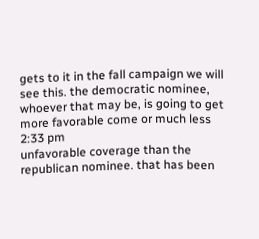gets to it in the fall campaign we will see this. the democratic nominee, whoever that may be, is going to get more favorable come or much less
2:33 pm
unfavorable coverage than the republican nominee. that has been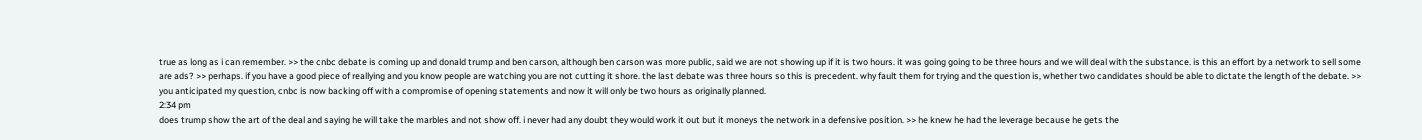true as long as i can remember. >> the cnbc debate is coming up and donald trump and ben carson, although ben carson was more public, said we are not showing up if it is two hours. it was going going to be three hours and we will deal with the substance. is this an effort by a network to sell some are ads? >> perhaps. if you have a good piece of reallying and you know people are watching you are not cutting it shore. the last debate was three hours so this is precedent. why fault them for trying and the question is, whether two candidates should be able to dictate the length of the debate. >> you anticipated my question, cnbc is now backing off with a compromise of opening statements and now it will only be two hours as originally planned.
2:34 pm
does trump show the art of the deal and saying he will take the marbles and not show off. i never had any doubt they would work it out but it moneys the network in a defensive position. >> he knew he had the leverage because he gets the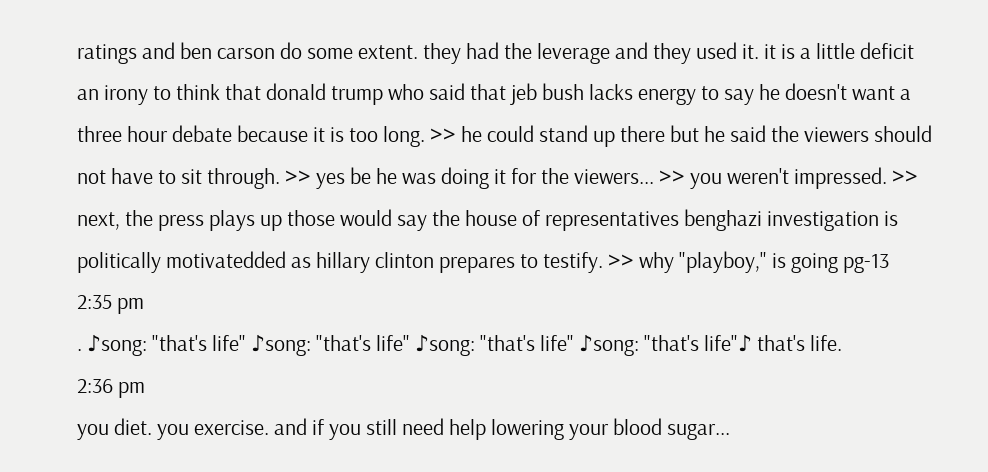ratings and ben carson do some extent. they had the leverage and they used it. it is a little deficit an irony to think that donald trump who said that jeb bush lacks energy to say he doesn't want a three hour debate because it is too long. >> he could stand up there but he said the viewers should not have to sit through. >> yes be he was doing it for the viewers... >> you weren't impressed. >> next, the press plays up those would say the house of representatives benghazi investigation is politically motivatedded as hillary clinton prepares to testify. >> why "playboy," is going pg-13
2:35 pm
. ♪song: "that's life" ♪song: "that's life" ♪song: "that's life" ♪song: "that's life"♪ that's life.
2:36 pm
you diet. you exercise. and if you still need help lowering your blood sugar...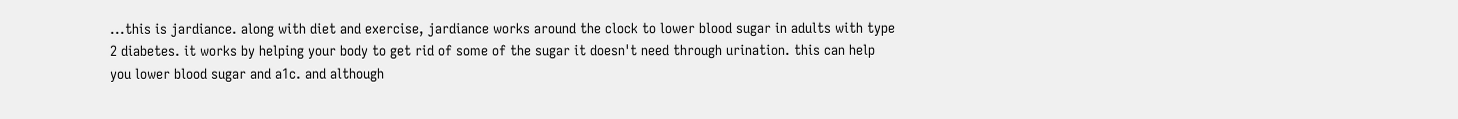...this is jardiance. along with diet and exercise, jardiance works around the clock to lower blood sugar in adults with type 2 diabetes. it works by helping your body to get rid of some of the sugar it doesn't need through urination. this can help you lower blood sugar and a1c. and although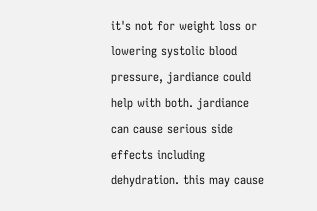it's not for weight loss or lowering systolic blood pressure, jardiance could help with both. jardiance can cause serious side effects including dehydration. this may cause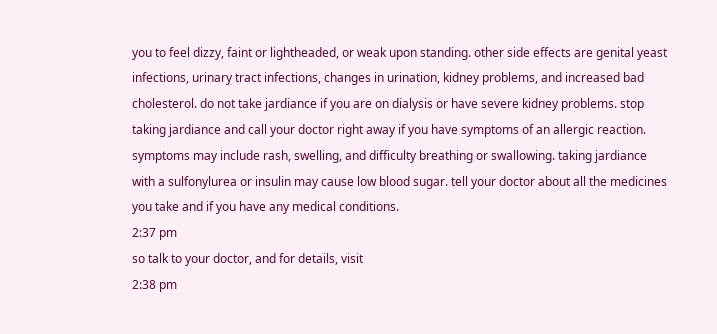you to feel dizzy, faint or lightheaded, or weak upon standing. other side effects are genital yeast infections, urinary tract infections, changes in urination, kidney problems, and increased bad cholesterol. do not take jardiance if you are on dialysis or have severe kidney problems. stop taking jardiance and call your doctor right away if you have symptoms of an allergic reaction. symptoms may include rash, swelling, and difficulty breathing or swallowing. taking jardiance with a sulfonylurea or insulin may cause low blood sugar. tell your doctor about all the medicines you take and if you have any medical conditions.
2:37 pm
so talk to your doctor, and for details, visit
2:38 pm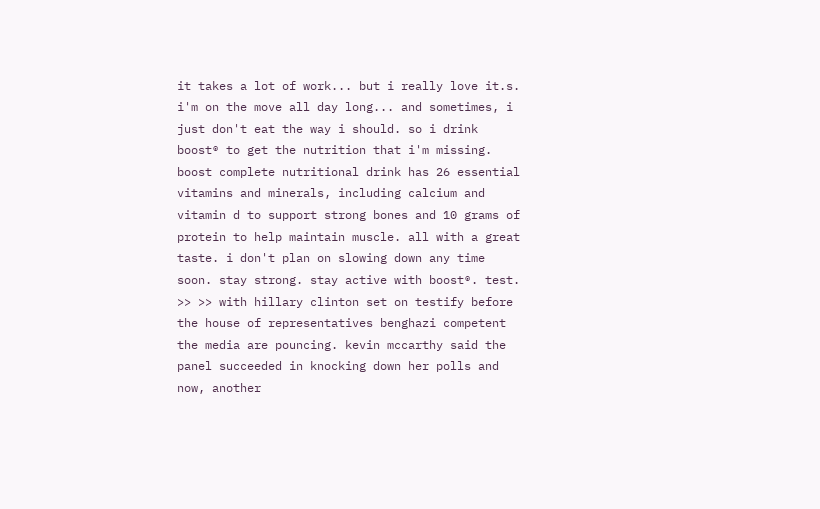it takes a lot of work... but i really love it.s. i'm on the move all day long... and sometimes, i just don't eat the way i should. so i drink boost® to get the nutrition that i'm missing. boost complete nutritional drink has 26 essential vitamins and minerals, including calcium and vitamin d to support strong bones and 10 grams of protein to help maintain muscle. all with a great taste. i don't plan on slowing down any time soon. stay strong. stay active with boost®. test. >> >> with hillary clinton set on testify before the house of representatives benghazi competent the media are pouncing. kevin mccarthy said the panel succeeded in knocking down her polls and now, another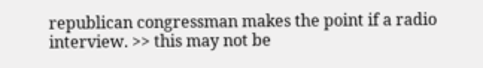republican congressman makes the point if a radio interview. >> this may not be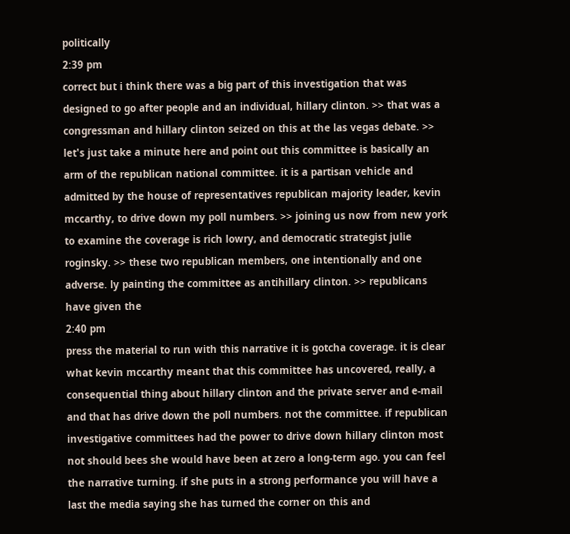politically
2:39 pm
correct but i think there was a big part of this investigation that was designed to go after people and an individual, hillary clinton. >> that was a congressman and hillary clinton seized on this at the las vegas debate. >> let's just take a minute here and point out this committee is basically an arm of the republican national committee. it is a partisan vehicle and admitted by the house of representatives republican majority leader, kevin mccarthy, to drive down my poll numbers. >> joining us now from new york to examine the coverage is rich lowry, and democratic strategist julie roginsky. >> these two republican members, one intentionally and one adverse. ly painting the committee as antihillary clinton. >> republicans have given the
2:40 pm
press the material to run with this narrative it is gotcha coverage. it is clear what kevin mccarthy meant that this committee has uncovered, really, a consequential thing about hillary clinton and the private server and e-mail and that has drive down the poll numbers. not the committee. if republican investigative committees had the power to drive down hillary clinton most not should bees she would have been at zero a long-term ago. you can feel the narrative turning. if she puts in a strong performance you will have a last the media saying she has turned the corner on this and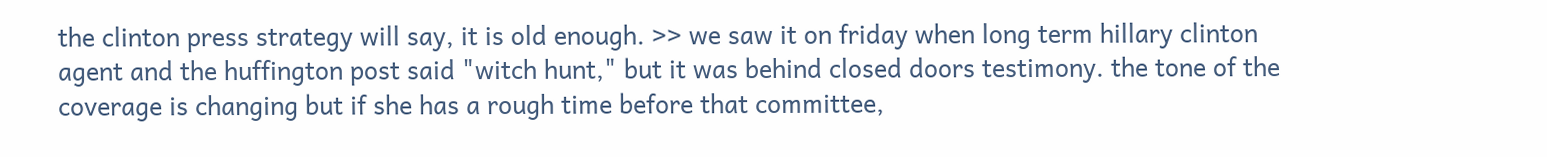the clinton press strategy will say, it is old enough. >> we saw it on friday when long term hillary clinton agent and the huffington post said "witch hunt," but it was behind closed doors testimony. the tone of the coverage is changing but if she has a rough time before that committee,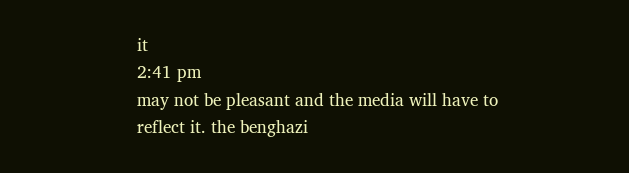it
2:41 pm
may not be pleasant and the media will have to reflect it. the benghazi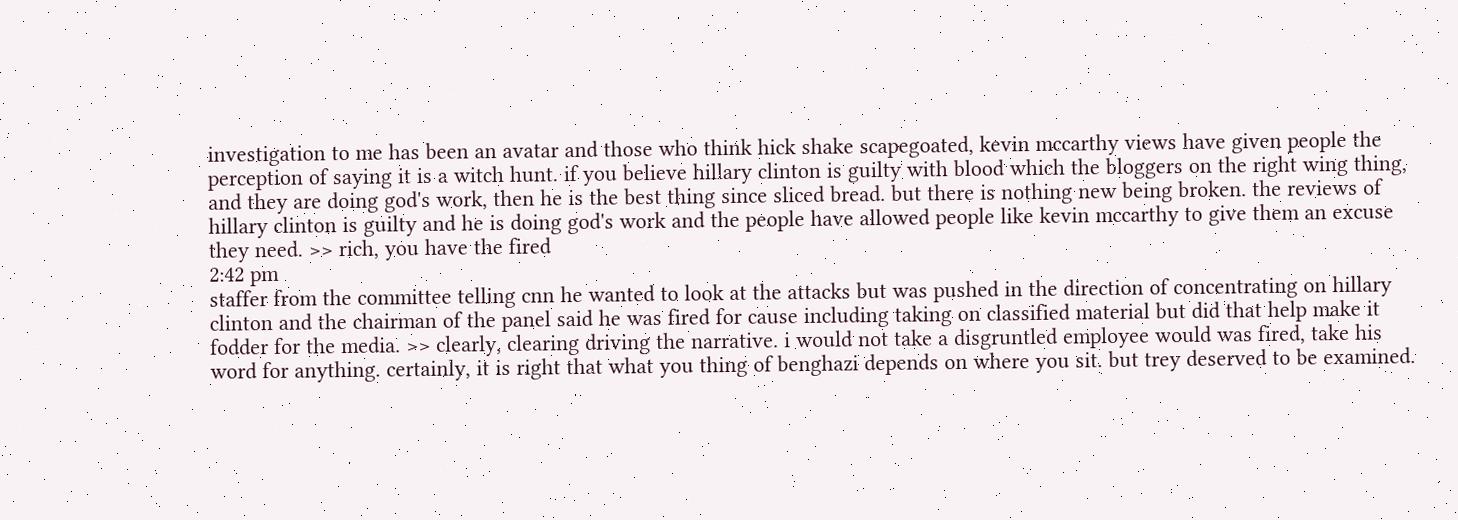investigation to me has been an avatar and those who think hick shake scapegoated, kevin mccarthy views have given people the perception of saying it is a witch hunt. if you believe hillary clinton is guilty with blood which the bloggers on the right wing thing, and they are doing god's work, then he is the best thing since sliced bread. but there is nothing new being broken. the reviews of hillary clinton is guilty and he is doing god's work and the people have allowed people like kevin mccarthy to give them an excuse they need. >> rich, you have the fired
2:42 pm
staffer from the committee telling cnn he wanted to look at the attacks but was pushed in the direction of concentrating on hillary clinton and the chairman of the panel said he was fired for cause including taking on classified material but did that help make it fodder for the media. >> clearly, clearing driving the narrative. i would not take a disgruntled employee would was fired, take his word for anything. certainly, it is right that what you thing of benghazi depends on where you sit. but trey deserved to be examined.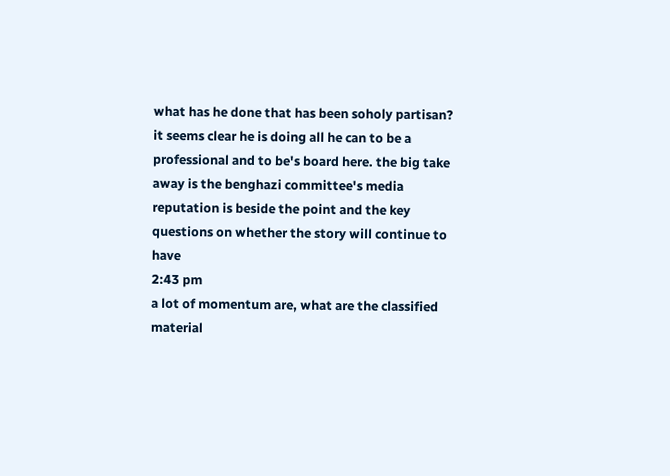what has he done that has been soholy partisan? it seems clear he is doing all he can to be a professional and to be's board here. the big take away is the benghazi committee's media reputation is beside the point and the key questions on whether the story will continue to have
2:43 pm
a lot of momentum are, what are the classified material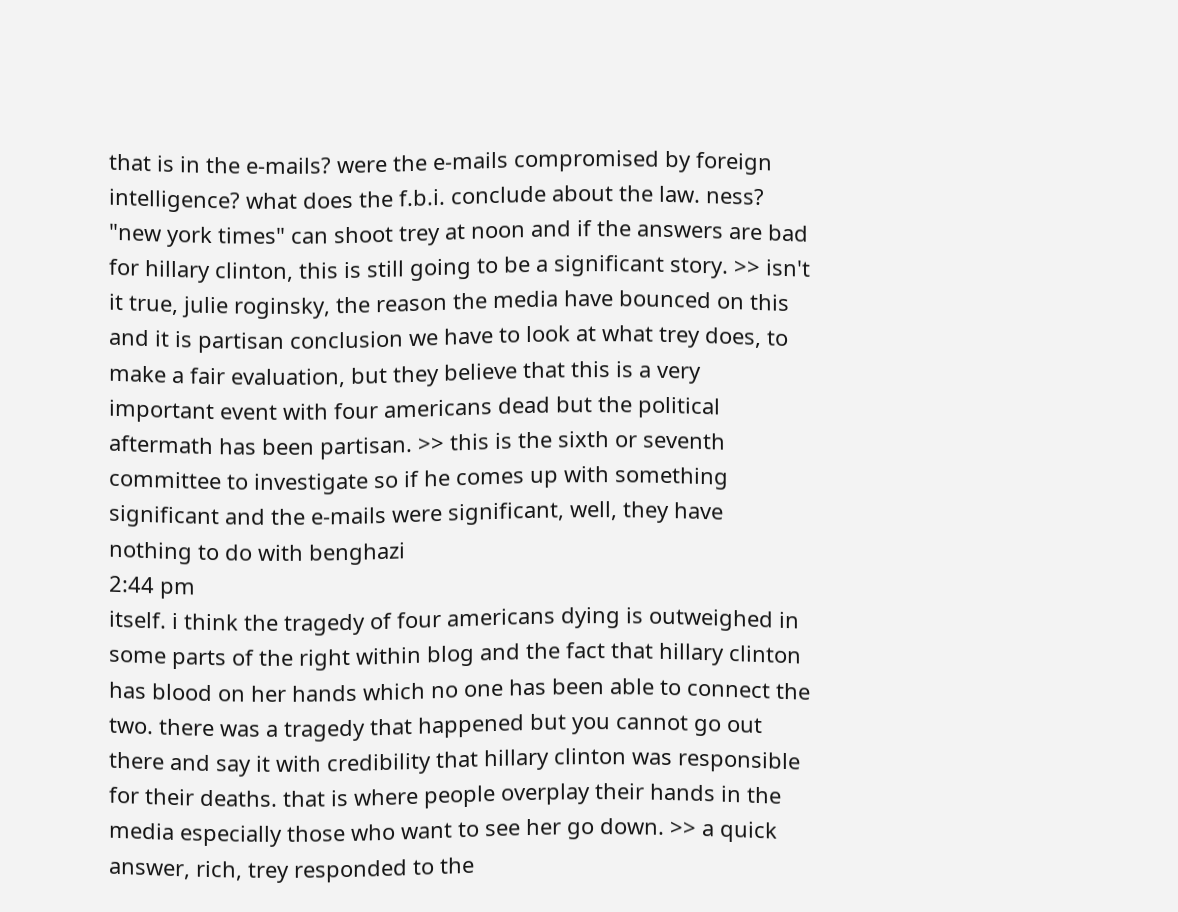that is in the e-mails? were the e-mails compromised by foreign intelligence? what does the f.b.i. conclude about the law. ness? "new york times" can shoot trey at noon and if the answers are bad for hillary clinton, this is still going to be a significant story. >> isn't it true, julie roginsky, the reason the media have bounced on this and it is partisan conclusion we have to look at what trey does, to make a fair evaluation, but they believe that this is a very important event with four americans dead but the political aftermath has been partisan. >> this is the sixth or seventh committee to investigate so if he comes up with something significant and the e-mails were significant, well, they have nothing to do with benghazi
2:44 pm
itself. i think the tragedy of four americans dying is outweighed in some parts of the right within blog and the fact that hillary clinton has blood on her hands which no one has been able to connect the two. there was a tragedy that happened but you cannot go out there and say it with credibility that hillary clinton was responsible for their deaths. that is where people overplay their hands in the media especially those who want to see her go down. >> a quick answer, rich, trey responded to the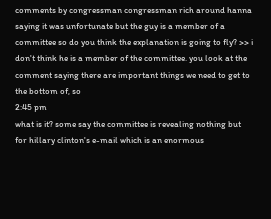comments by congressman congressman rich around hanna saying it was unfortunate but the guy is a member of a committee so do you think the explanation is going to fly? >> i don't think he is a member of the committee. you look at the comment saying there are important things we need to get to the bottom of, so
2:45 pm
what is it? some say the committee is revealing nothing but for hillary clinton's e-mail which is an enormous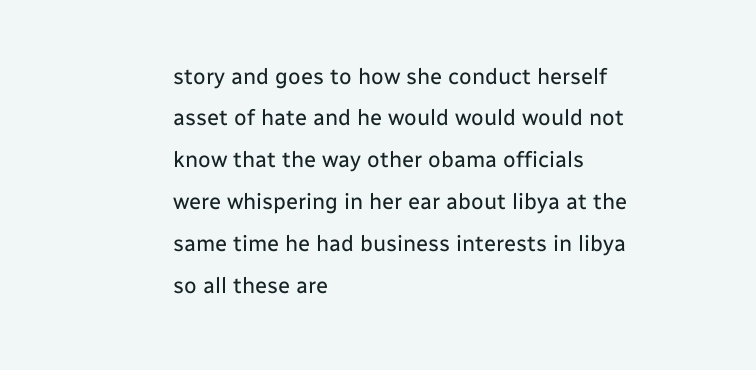story and goes to how she conduct herself asset of hate and he would would would not know that the way other obama officials were whispering in her ear about libya at the same time he had business interests in libya so all these are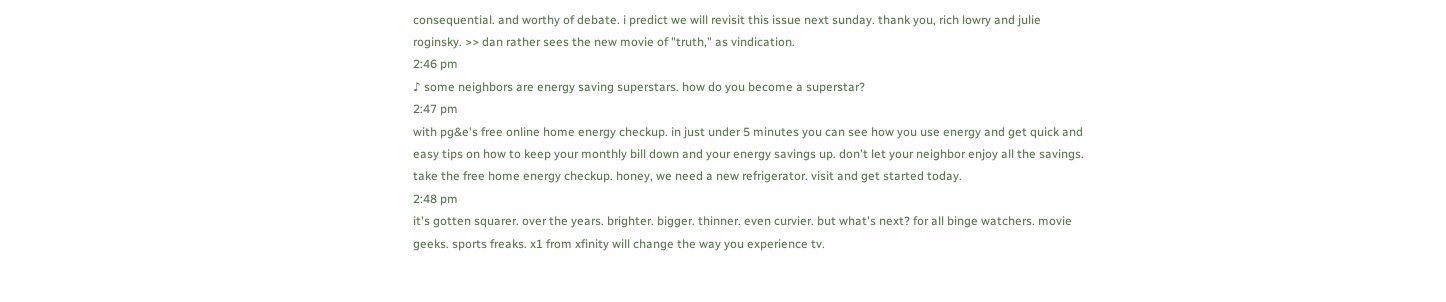consequential. and worthy of debate. i predict we will revisit this issue next sunday. thank you, rich lowry and julie roginsky. >> dan rather sees the new movie of "truth," as vindication.
2:46 pm
♪ some neighbors are energy saving superstars. how do you become a superstar?
2:47 pm
with pg&e's free online home energy checkup. in just under 5 minutes you can see how you use energy and get quick and easy tips on how to keep your monthly bill down and your energy savings up. don't let your neighbor enjoy all the savings. take the free home energy checkup. honey, we need a new refrigerator. visit and get started today.
2:48 pm
it's gotten squarer. over the years. brighter. bigger. thinner. even curvier. but what's next? for all binge watchers. movie geeks. sports freaks. x1 from xfinity will change the way you experience tv.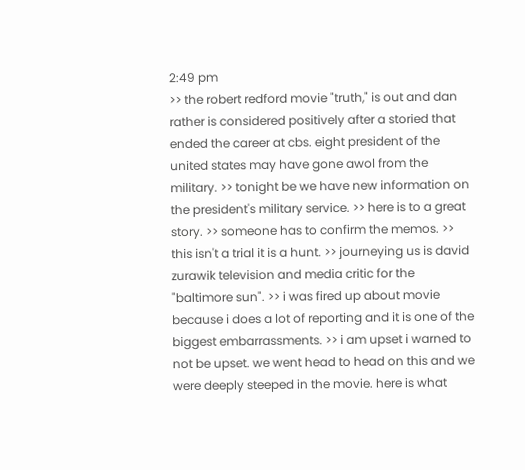2:49 pm
>> the robert redford movie "truth," is out and dan rather is considered positively after a storied that ended the career at cbs. eight president of the united states may have gone awol from the military. >> tonight be we have new information on the president's military service. >> here is to a great story. >> someone has to confirm the memos. >> this isn't a trial it is a hunt. >> journeying us is david zurawik television and media critic for the "baltimore sun". >> i was fired up about movie because i does a lot of reporting and it is one of the biggest embarrassments. >> i am upset i warned to not be upset. we went head to head on this and we were deeply steeped in the movie. here is what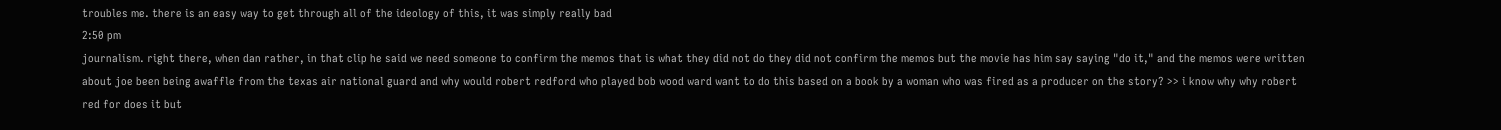troubles me. there is an easy way to get through all of the ideology of this, it was simply really bad
2:50 pm
journalism. right there, when dan rather, in that clip he said we need someone to confirm the memos that is what they did not do they did not confirm the memos but the movie has him say saying "do it," and the memos were written about joe been being awaffle from the texas air national guard and why would robert redford who played bob wood ward want to do this based on a book by a woman who was fired as a producer on the story? >> i know why why robert red for does it but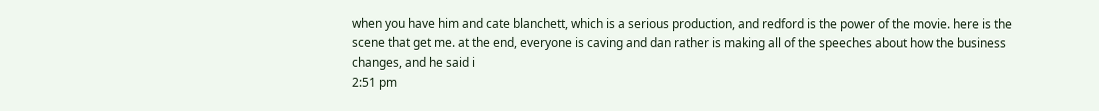when you have him and cate blanchett, which is a serious production, and redford is the power of the movie. here is the scene that get me. at the end, everyone is caving and dan rather is making all of the speeches about how the business changes, and he said i
2:51 pm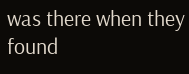was there when they found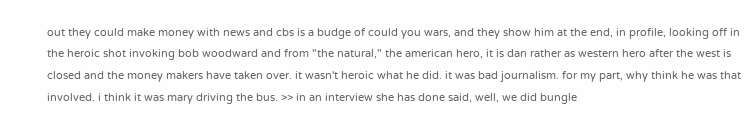out they could make money with news and cbs is a budge of could you wars, and they show him at the end, in profile, looking off in the heroic shot invoking bob woodward and from "the natural," the american hero, it is dan rather as western hero after the west is closed and the money makers have taken over. it wasn't heroic what he did. it was bad journalism. for my part, why think he was that involved. i think it was mary driving the bus. >> in an interview she has done said, well, we did bungle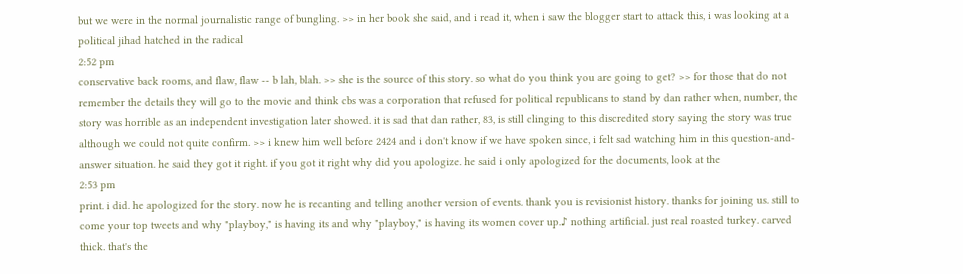but we were in the normal journalistic range of bungling. >> in her book she said, and i read it, when i saw the blogger start to attack this, i was looking at a political jihad hatched in the radical
2:52 pm
conservative back rooms, and flaw, flaw -- b lah, blah. >> she is the source of this story. so what do you think you are going to get? >> for those that do not remember the details they will go to the movie and think cbs was a corporation that refused for political republicans to stand by dan rather when, number, the story was horrible as an independent investigation later showed. it is sad that dan rather, 83, is still clinging to this discredited story saying the story was true although we could not quite confirm. >> i knew him well before 2424 and i don't know if we have spoken since, i felt sad watching him in this question-and-answer situation. he said they got it right. if you got it right why did you apologize. he said i only apologized for the documents, look at the
2:53 pm
print. i did. he apologized for the story. now he is recanting and telling another version of events. thank you is revisionist history. thanks for joining us. still to come your top tweets and why "playboy," is having its and why "playboy," is having its women cover up.♪ nothing artificial. just real roasted turkey. carved thick. that's the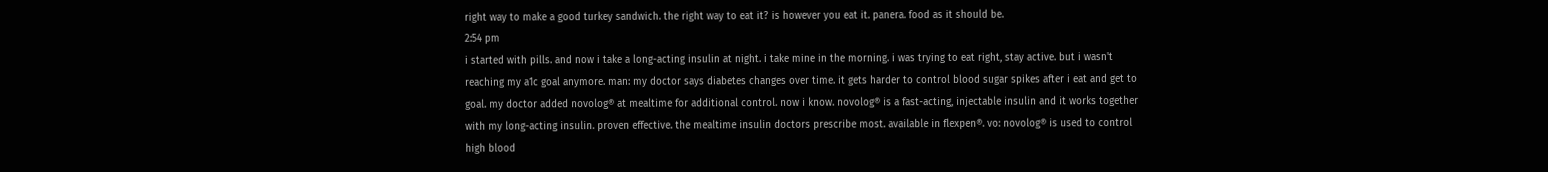right way to make a good turkey sandwich. the right way to eat it? is however you eat it. panera. food as it should be.
2:54 pm
i started with pills. and now i take a long-acting insulin at night. i take mine in the morning. i was trying to eat right, stay active. but i wasn't reaching my a1c goal anymore. man: my doctor says diabetes changes over time. it gets harder to control blood sugar spikes after i eat and get to goal. my doctor added novolog® at mealtime for additional control. now i know. novolog® is a fast-acting, injectable insulin and it works together with my long-acting insulin. proven effective. the mealtime insulin doctors prescribe most. available in flexpen®. vo: novolog® is used to control high blood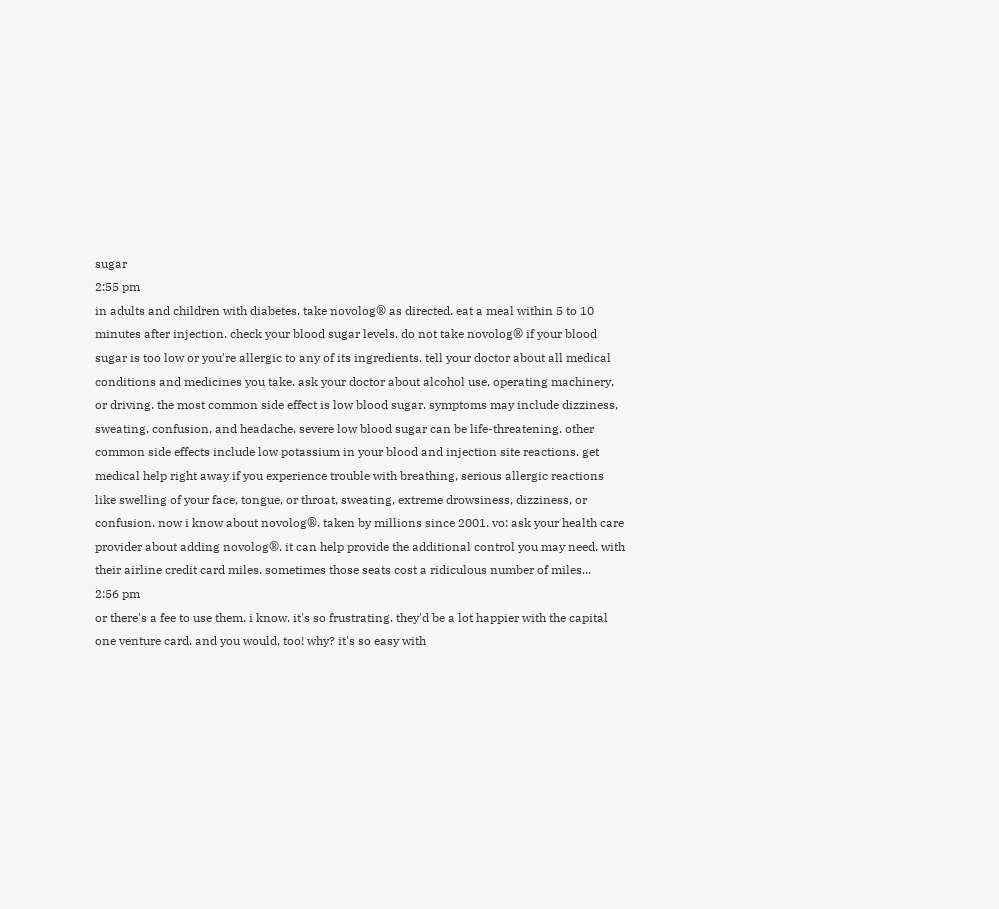sugar
2:55 pm
in adults and children with diabetes. take novolog® as directed. eat a meal within 5 to 10 minutes after injection. check your blood sugar levels. do not take novolog® if your blood sugar is too low or you're allergic to any of its ingredients. tell your doctor about all medical conditions and medicines you take. ask your doctor about alcohol use, operating machinery, or driving. the most common side effect is low blood sugar. symptoms may include dizziness, sweating, confusion, and headache. severe low blood sugar can be life-threatening. other common side effects include low potassium in your blood and injection site reactions. get medical help right away if you experience trouble with breathing, serious allergic reactions like swelling of your face, tongue, or throat, sweating, extreme drowsiness, dizziness, or confusion. now i know about novolog®. taken by millions since 2001. vo: ask your health care provider about adding novolog®. it can help provide the additional control you may need. with their airline credit card miles. sometimes those seats cost a ridiculous number of miles...
2:56 pm
or there's a fee to use them. i know. it's so frustrating. they'd be a lot happier with the capital one venture card. and you would, too! why? it's so easy with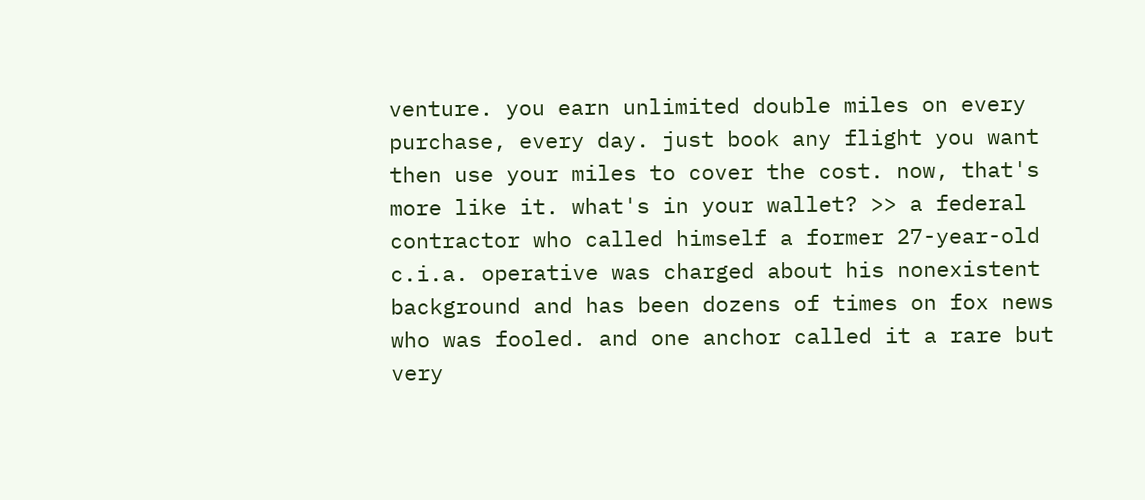venture. you earn unlimited double miles on every purchase, every day. just book any flight you want then use your miles to cover the cost. now, that's more like it. what's in your wallet? >> a federal contractor who called himself a former 27-year-old c.i.a. operative was charged about his nonexistent background and has been dozens of times on fox news who was fooled. and one anchor called it a rare but very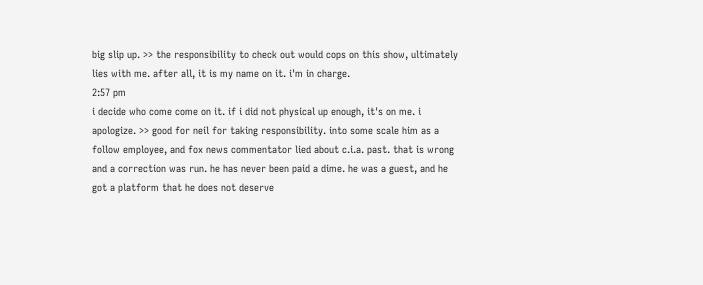big slip up. >> the responsibility to check out would cops on this show, ultimately lies with me. after all, it is my name on it. i'm in charge.
2:57 pm
i decide who come come on it. if i did not physical up enough, it's on me. i apologize. >> good for neil for taking responsibility. into some scale him as a follow employee, and fox news commentator lied about c.i.a. past. that is wrong and a correction was run. he has never been paid a dime. he was a guest, and he got a platform that he does not deserve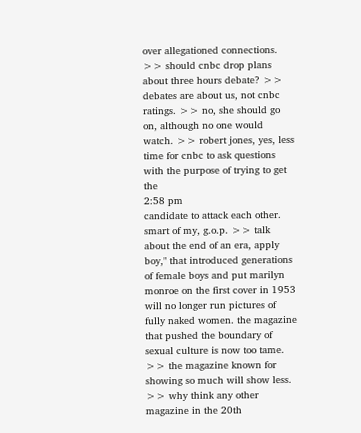over allegationed connections. >> should cnbc drop plans about three hours debate? >> debates are about us, not cnbc ratings. >> no, she should go on, although no one would watch. >> robert jones, yes, less time for cnbc to ask questions with the purpose of trying to get the
2:58 pm
candidate to attack each other. smart of my, g.o.p. >> talk about the end of an era, apply boy," that introduced generations of female boys and put marilyn monroe on the first cover in 1953 will no longer run pictures of fully naked women. the magazine that pushed the boundary of sexual culture is now too tame. >> the magazine known for showing so much will show less. >> why think any other magazine in the 20th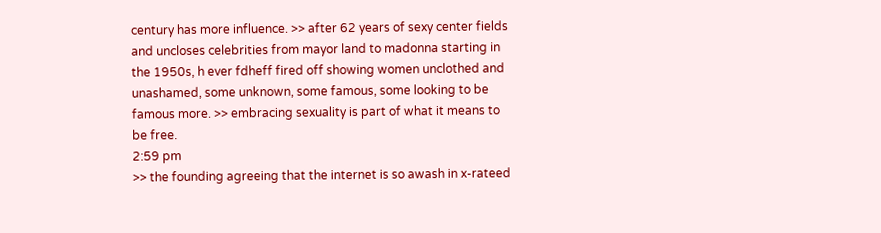century has more influence. >> after 62 years of sexy center fields and uncloses celebrities from mayor land to madonna starting in the 1950s, h ever fdheff fired off showing women unclothed and unashamed, some unknown, some famous, some looking to be famous more. >> embracing sexuality is part of what it means to be free.
2:59 pm
>> the founding agreeing that the internet is so awash in x-rateed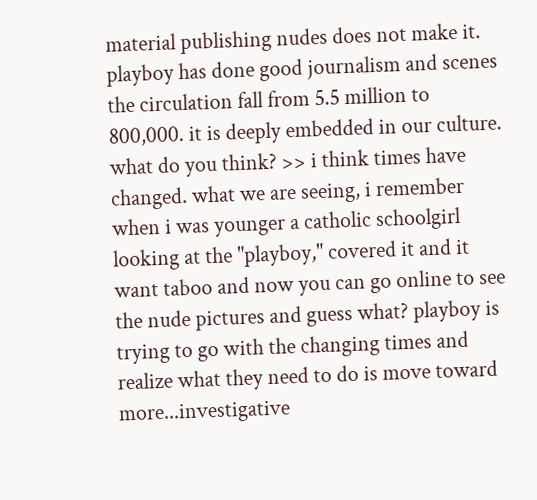material publishing nudes does not make it. playboy has done good journalism and scenes the circulation fall from 5.5 million to 800,000. it is deeply embedded in our culture. what do you think? >> i think times have changed. what we are seeing, i remember when i was younger a catholic schoolgirl looking at the "playboy," covered it and it want taboo and now you can go online to see the nude pictures and guess what? playboy is trying to go with the changing times and realize what they need to do is move toward more...investigative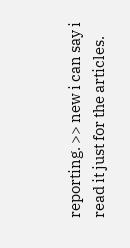reporting. >> new i can say i read it just for the articles.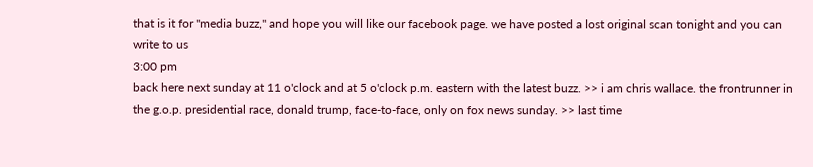that is it for "media buzz," and hope you will like our facebook page. we have posted a lost original scan tonight and you can write to us
3:00 pm
back here next sunday at 11 o'clock and at 5 o'clock p.m. eastern with the latest buzz. >> i am chris wallace. the frontrunner in the g.o.p. presidential race, donald trump, face-to-face, only on fox news sunday. >> last time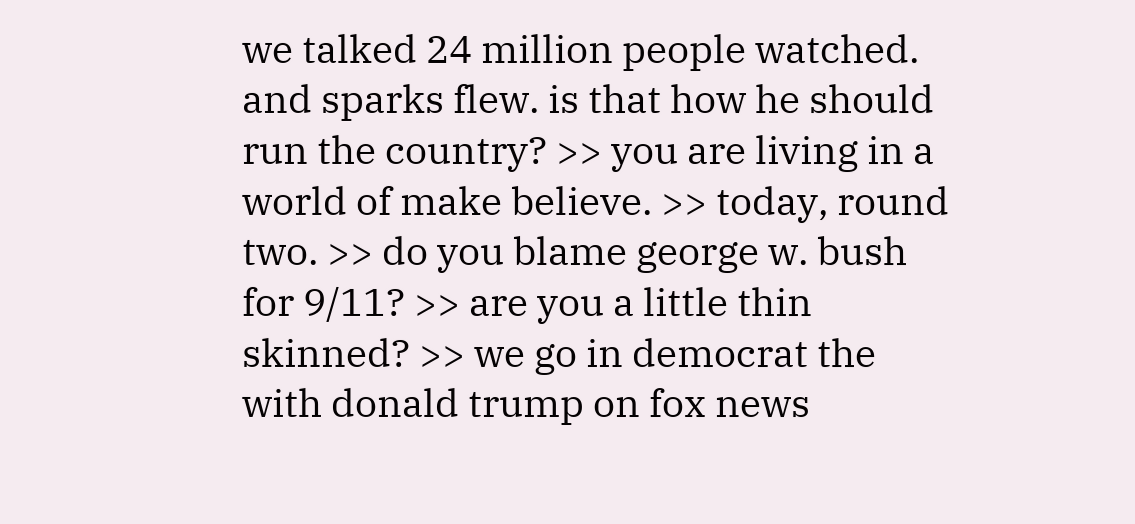we talked 24 million people watched. and sparks flew. is that how he should run the country? >> you are living in a world of make believe. >> today, round two. >> do you blame george w. bush for 9/11? >> are you a little thin skinned? >> we go in democrat the with donald trump on fox news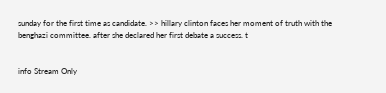sunday for the first time as candidate. >> hillary clinton faces her moment of truth with the benghazi committee. after she declared her first debate a success. t


info Stream Only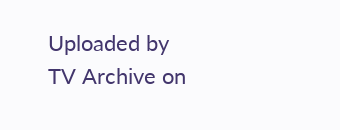Uploaded by TV Archive on